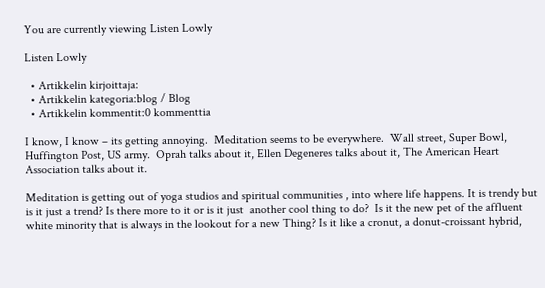You are currently viewing Listen Lowly

Listen Lowly

  • Artikkelin kirjoittaja:
  • Artikkelin kategoria:blog / Blog
  • Artikkelin kommentit:0 kommenttia

I know, I know – its getting annoying.  Meditation seems to be everywhere.  Wall street, Super Bowl, Huffington Post, US army.  Oprah talks about it, Ellen Degeneres talks about it, The American Heart Association talks about it.

Meditation is getting out of yoga studios and spiritual communities , into where life happens. It is trendy but is it just a trend? Is there more to it or is it just  another cool thing to do?  Is it the new pet of the affluent white minority that is always in the lookout for a new Thing? Is it like a cronut, a donut-croissant hybrid,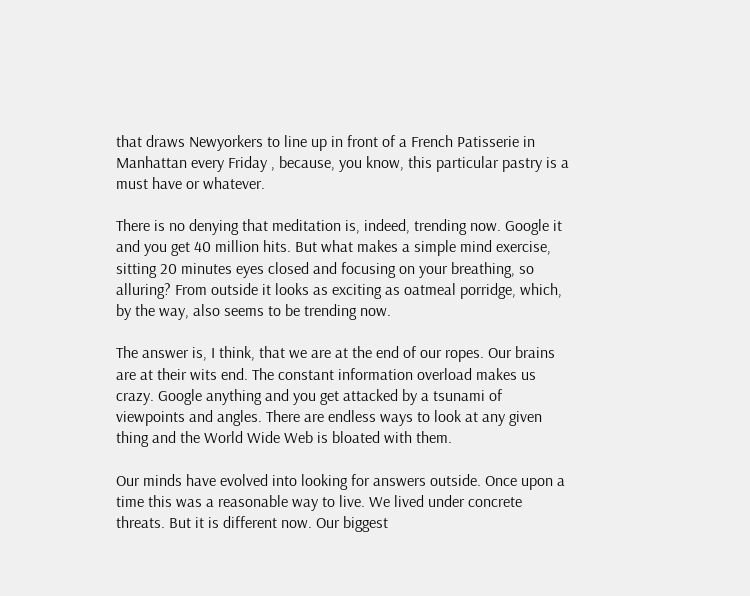that draws Newyorkers to line up in front of a French Patisserie in Manhattan every Friday , because, you know, this particular pastry is a must have or whatever.

There is no denying that meditation is, indeed, trending now. Google it and you get 40 million hits. But what makes a simple mind exercise, sitting 20 minutes eyes closed and focusing on your breathing, so alluring? From outside it looks as exciting as oatmeal porridge, which, by the way, also seems to be trending now.

The answer is, I think, that we are at the end of our ropes. Our brains are at their wits end. The constant information overload makes us crazy. Google anything and you get attacked by a tsunami of viewpoints and angles. There are endless ways to look at any given thing and the World Wide Web is bloated with them.

Our minds have evolved into looking for answers outside. Once upon a time this was a reasonable way to live. We lived under concrete threats. But it is different now. Our biggest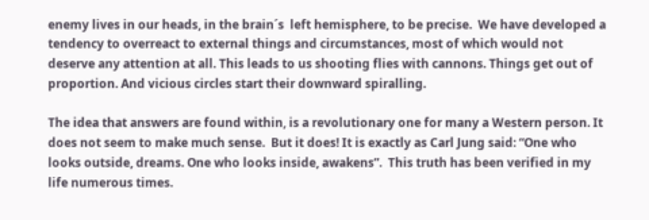enemy lives in our heads, in the brain´s  left hemisphere, to be precise.  We have developed a tendency to overreact to external things and circumstances, most of which would not deserve any attention at all. This leads to us shooting flies with cannons. Things get out of proportion. And vicious circles start their downward spiralling.

The idea that answers are found within, is a revolutionary one for many a Western person. It does not seem to make much sense.  But it does! It is exactly as Carl Jung said: “One who looks outside, dreams. One who looks inside, awakens”.  This truth has been verified in my life numerous times.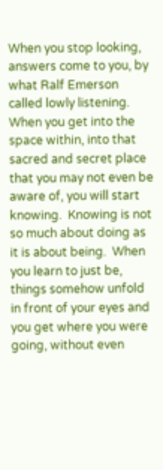When you stop looking, answers come to you, by what Ralf Emerson called lowly listening. When you get into the space within, into that sacred and secret place that you may not even be aware of, you will start knowing.  Knowing is not so much about doing as it is about being.  When you learn to just be, things somehow unfold in front of your eyes and you get where you were going, without even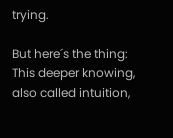trying.

But here´s the thing: This deeper knowing, also called intuition,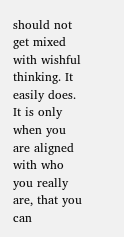should not get mixed with wishful thinking. It easily does. It is only when you are aligned with who you really are, that you can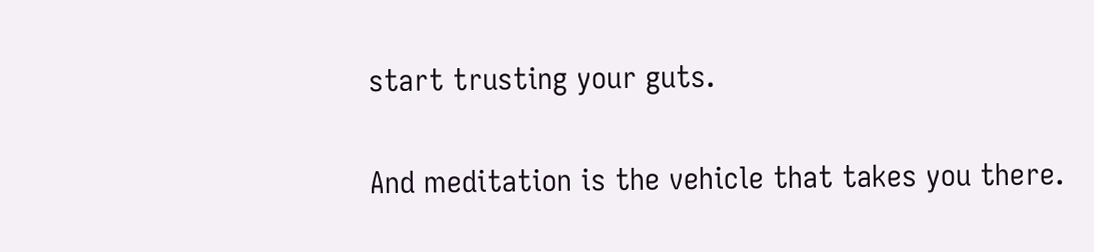start trusting your guts.

And meditation is the vehicle that takes you there.